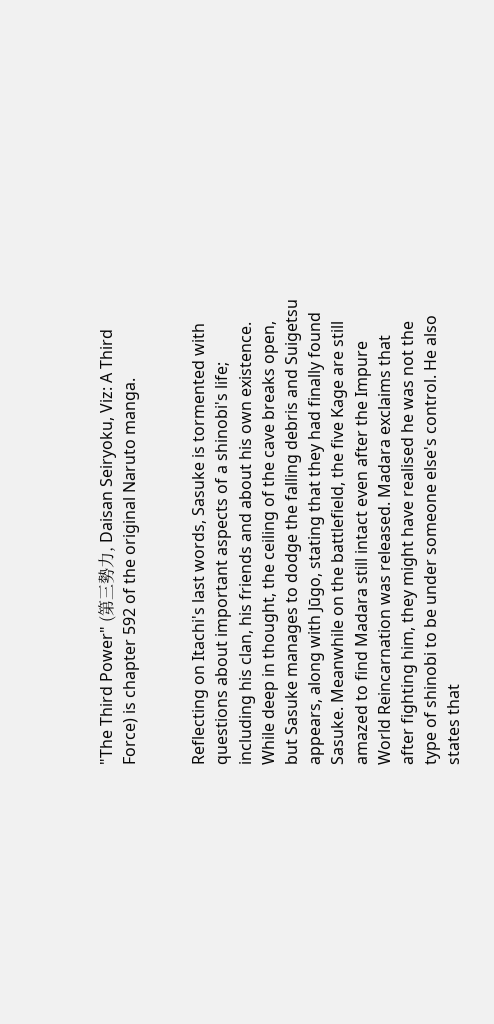"The Third Power" (第三勢力, Daisan Seiryoku, Viz: A Third Force) is chapter 592 of the original Naruto manga.


Reflecting on Itachi's last words, Sasuke is tormented with questions about important aspects of a shinobi's life; including his clan, his friends and about his own existence. While deep in thought, the ceiling of the cave breaks open, but Sasuke manages to dodge the falling debris and Suigetsu appears, along with Jūgo, stating that they had finally found Sasuke. Meanwhile on the battlefield, the five Kage are still amazed to find Madara still intact even after the Impure World Reincarnation was released. Madara exclaims that after fighting him, they might have realised he was not the type of shinobi to be under someone else's control. He also states that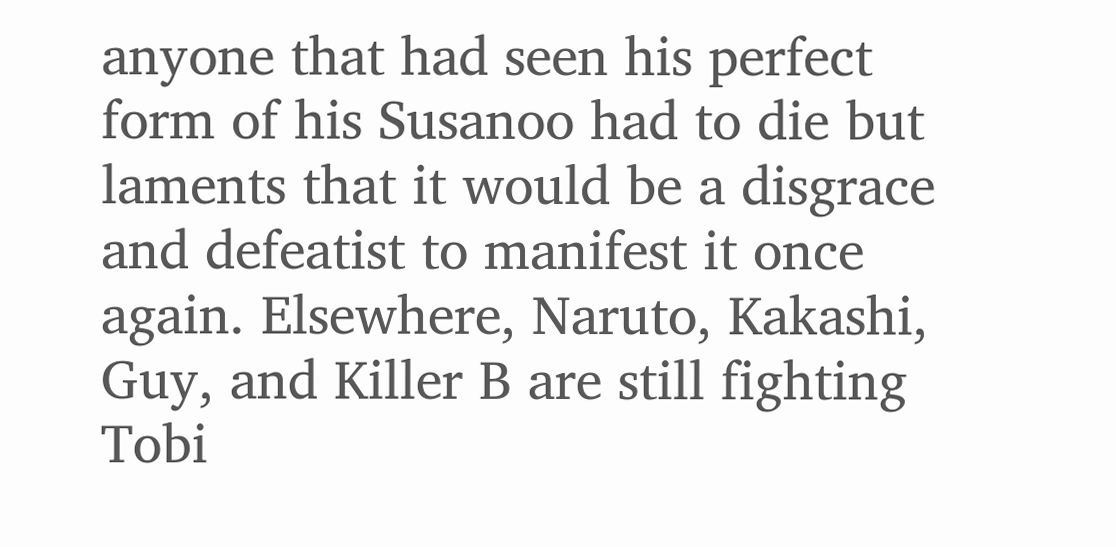anyone that had seen his perfect form of his Susanoo had to die but laments that it would be a disgrace and defeatist to manifest it once again. Elsewhere, Naruto, Kakashi, Guy, and Killer B are still fighting Tobi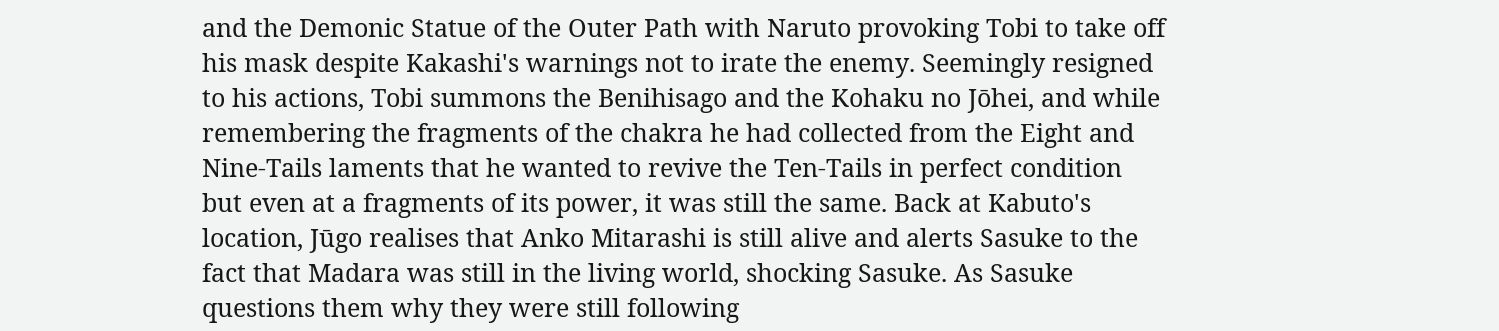and the Demonic Statue of the Outer Path with Naruto provoking Tobi to take off his mask despite Kakashi's warnings not to irate the enemy. Seemingly resigned to his actions, Tobi summons the Benihisago and the Kohaku no Jōhei, and while remembering the fragments of the chakra he had collected from the Eight and Nine-Tails laments that he wanted to revive the Ten-Tails in perfect condition but even at a fragments of its power, it was still the same. Back at Kabuto's location, Jūgo realises that Anko Mitarashi is still alive and alerts Sasuke to the fact that Madara was still in the living world, shocking Sasuke. As Sasuke questions them why they were still following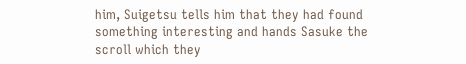him, Suigetsu tells him that they had found something interesting and hands Sasuke the scroll which they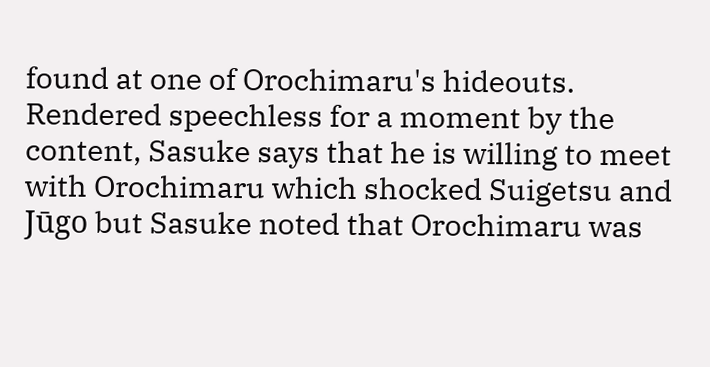found at one of Orochimaru's hideouts. Rendered speechless for a moment by the content, Sasuke says that he is willing to meet with Orochimaru which shocked Suigetsu and Jūgo but Sasuke noted that Orochimaru was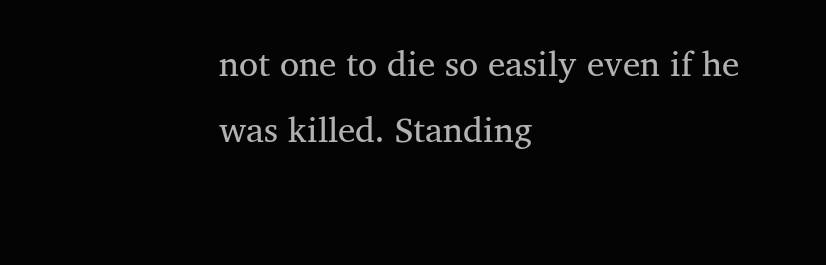not one to die so easily even if he was killed. Standing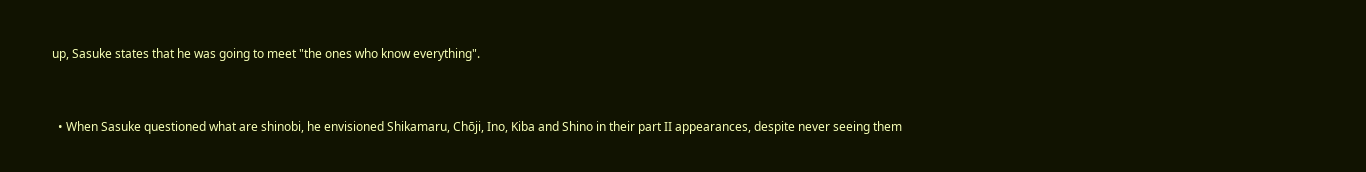up, Sasuke states that he was going to meet "the ones who know everything".


  • When Sasuke questioned what are shinobi, he envisioned Shikamaru, Chōji, Ino, Kiba and Shino in their part II appearances, despite never seeing them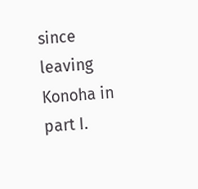since leaving Konoha in part I.